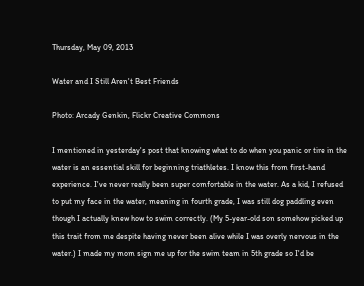Thursday, May 09, 2013

Water and I Still Aren't Best Friends

Photo: Arcady Genkin, Flickr Creative Commons

I mentioned in yesterday's post that knowing what to do when you panic or tire in the water is an essential skill for beginning triathletes. I know this from first-hand experience. I've never really been super comfortable in the water. As a kid, I refused to put my face in the water, meaning in fourth grade, I was still dog paddling even though I actually knew how to swim correctly. (My 5-year-old son somehow picked up this trait from me despite having never been alive while I was overly nervous in the water.) I made my mom sign me up for the swim team in 5th grade so I'd be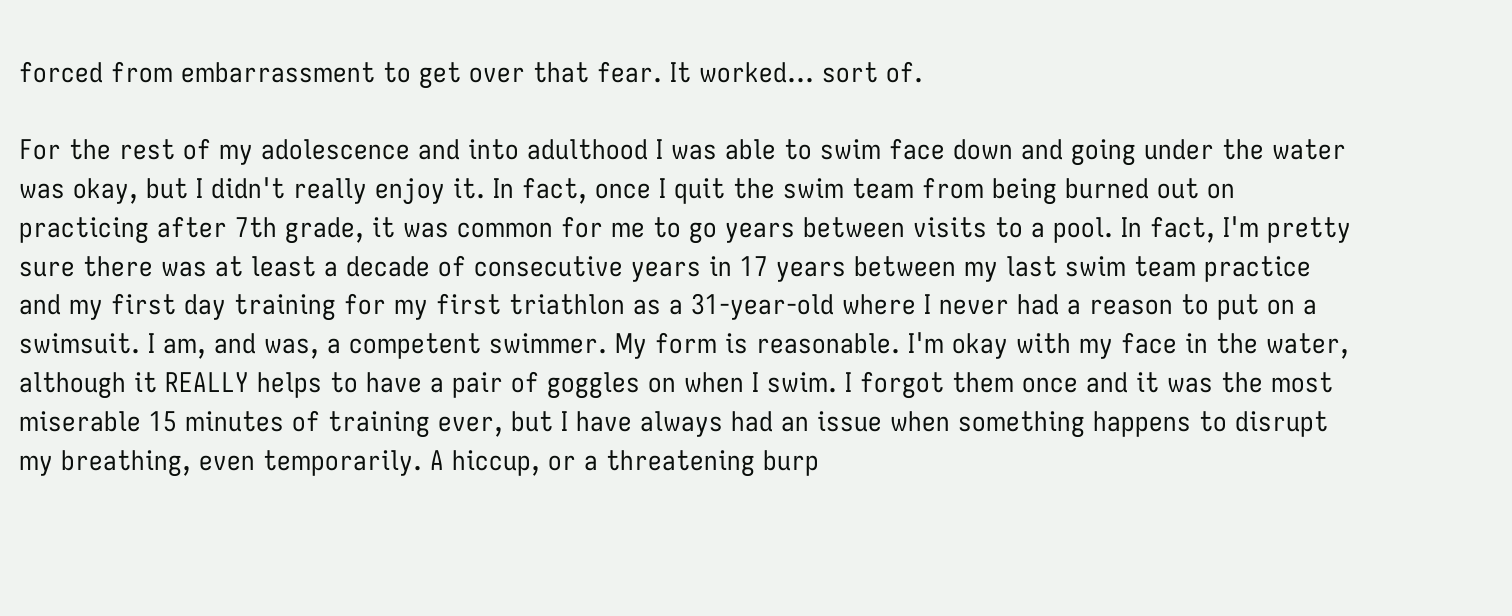forced from embarrassment to get over that fear. It worked... sort of.

For the rest of my adolescence and into adulthood I was able to swim face down and going under the water was okay, but I didn't really enjoy it. In fact, once I quit the swim team from being burned out on practicing after 7th grade, it was common for me to go years between visits to a pool. In fact, I'm pretty sure there was at least a decade of consecutive years in 17 years between my last swim team practice and my first day training for my first triathlon as a 31-year-old where I never had a reason to put on a swimsuit. I am, and was, a competent swimmer. My form is reasonable. I'm okay with my face in the water, although it REALLY helps to have a pair of goggles on when I swim. I forgot them once and it was the most miserable 15 minutes of training ever, but I have always had an issue when something happens to disrupt  my breathing, even temporarily. A hiccup, or a threatening burp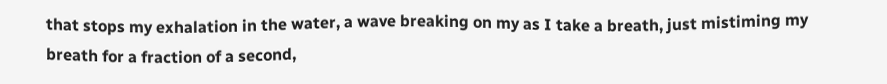that stops my exhalation in the water, a wave breaking on my as I take a breath, just mistiming my breath for a fraction of a second,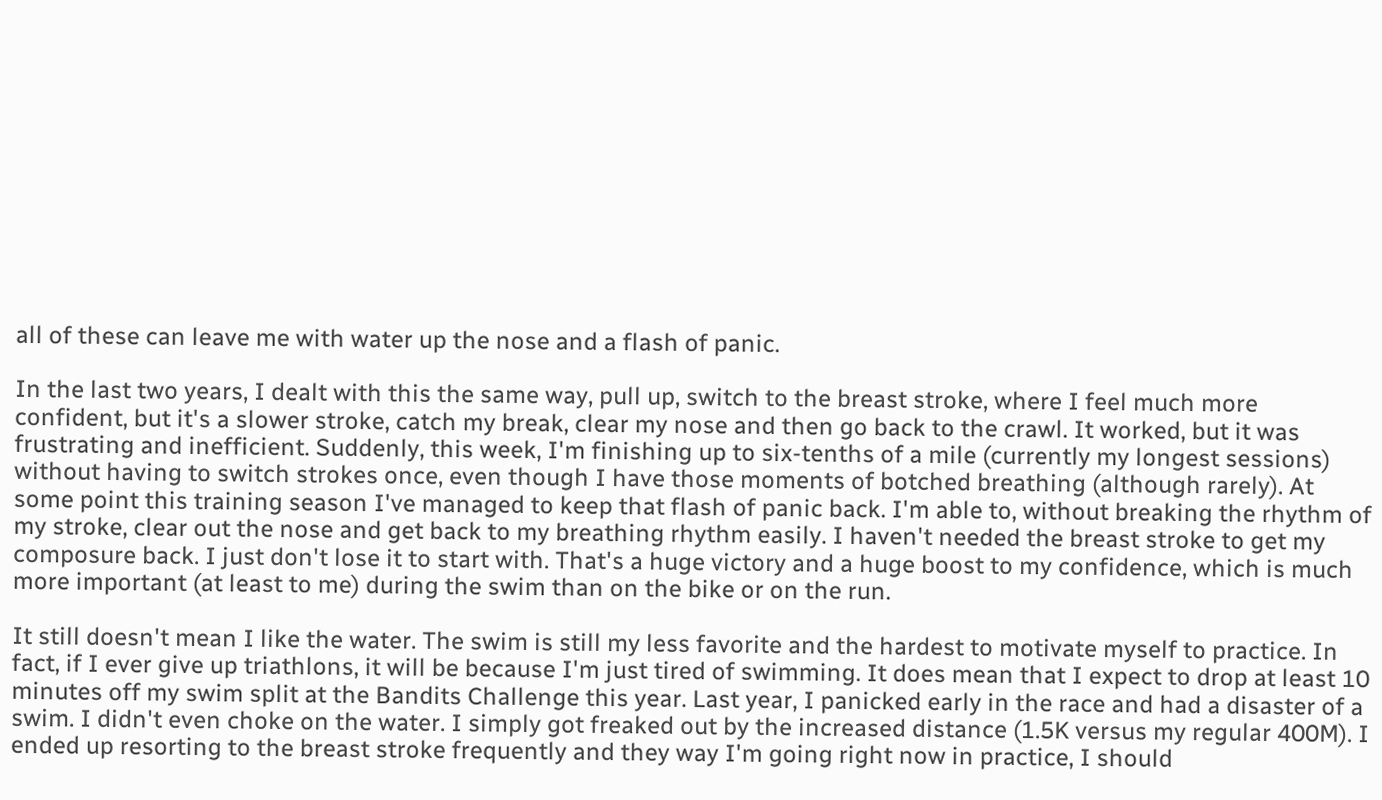all of these can leave me with water up the nose and a flash of panic.

In the last two years, I dealt with this the same way, pull up, switch to the breast stroke, where I feel much more confident, but it's a slower stroke, catch my break, clear my nose and then go back to the crawl. It worked, but it was frustrating and inefficient. Suddenly, this week, I'm finishing up to six-tenths of a mile (currently my longest sessions) without having to switch strokes once, even though I have those moments of botched breathing (although rarely). At some point this training season I've managed to keep that flash of panic back. I'm able to, without breaking the rhythm of my stroke, clear out the nose and get back to my breathing rhythm easily. I haven't needed the breast stroke to get my composure back. I just don't lose it to start with. That's a huge victory and a huge boost to my confidence, which is much more important (at least to me) during the swim than on the bike or on the run.

It still doesn't mean I like the water. The swim is still my less favorite and the hardest to motivate myself to practice. In fact, if I ever give up triathlons, it will be because I'm just tired of swimming. It does mean that I expect to drop at least 10 minutes off my swim split at the Bandits Challenge this year. Last year, I panicked early in the race and had a disaster of a swim. I didn't even choke on the water. I simply got freaked out by the increased distance (1.5K versus my regular 400M). I ended up resorting to the breast stroke frequently and they way I'm going right now in practice, I should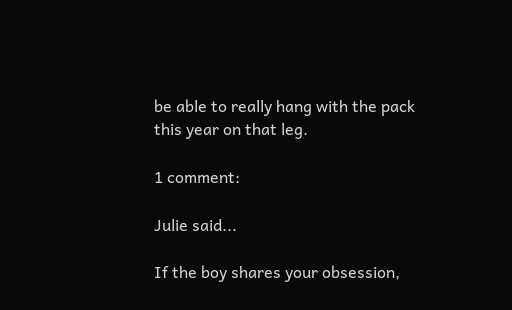be able to really hang with the pack this year on that leg.

1 comment:

Julie said...

If the boy shares your obsession,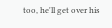too, he'll get over his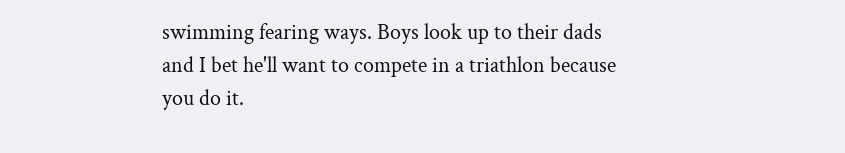swimming fearing ways. Boys look up to their dads and I bet he'll want to compete in a triathlon because you do it.